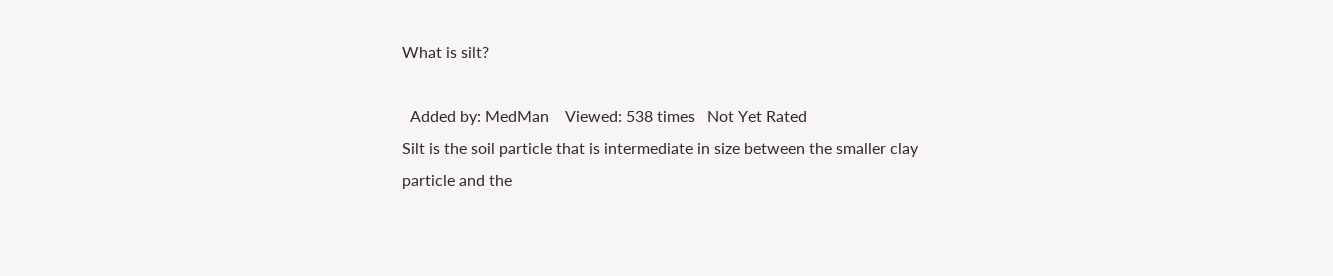What is silt?

  Added by: MedMan    Viewed: 538 times   Not Yet Rated
Silt is the soil particle that is intermediate in size between the smaller clay particle and the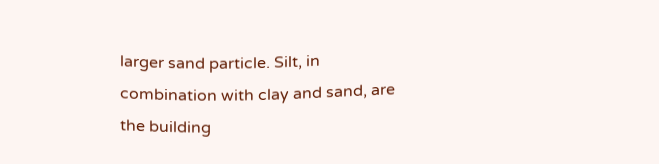larger sand particle. Silt, in combination with clay and sand, are the building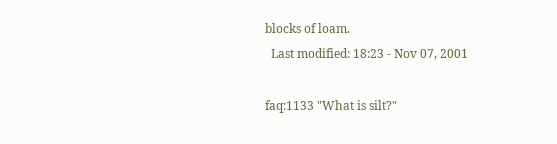blocks of loam.
  Last modified: 18:23 - Nov 07, 2001

faq:1133 "What is silt?"